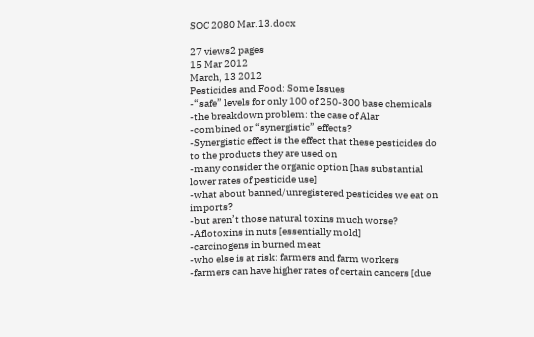SOC 2080 Mar.13.docx

27 views2 pages
15 Mar 2012
March, 13 2012
Pesticides and Food: Some Issues
-“safe” levels for only 100 of 250-300 base chemicals
-the breakdown problem: the case of Alar
-combined or “synergistic” effects?
-Synergistic effect is the effect that these pesticides do to the products they are used on
-many consider the organic option [has substantial lower rates of pesticide use]
-what about banned/unregistered pesticides we eat on imports?
-but aren’t those natural toxins much worse?
-Aflotoxins in nuts [essentially mold]
-carcinogens in burned meat
-who else is at risk: farmers and farm workers
-farmers can have higher rates of certain cancers [due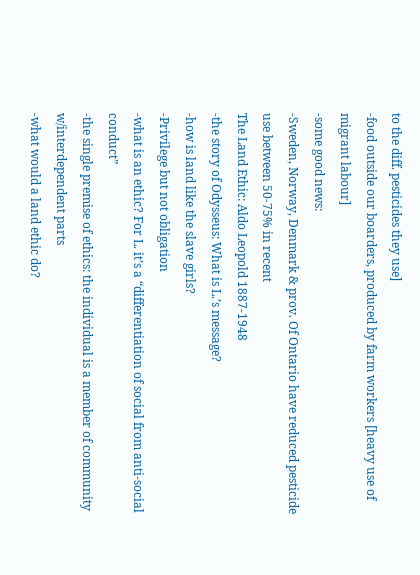to the diff. pesticides they use]
-food outside our boarders, produced by farm workers [heavy use of migrant labour]
-some good news:
-Sweden, Norway, Denmark & prov. Of Ontario have reduced pesticide use between 50-75% in recent
The Land Ethic: Aldo Leopold 1887-1948
-the story of Odysseus: What is L.’s message?
-how is land like the slave girls?
-Privilege but not obligation
-what is an ethic? For L. it’s a “differentiation of social from anti-social conduct”
-the single premise of ethics: the individual is a member of community w/interdependent parts
-what would a land ethic do?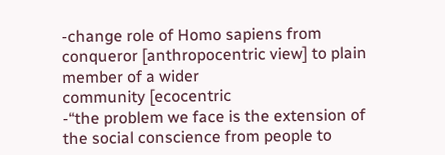-change role of Homo sapiens from conqueror [anthropocentric view] to plain member of a wider
community [ecocentric
-“the problem we face is the extension of the social conscience from people to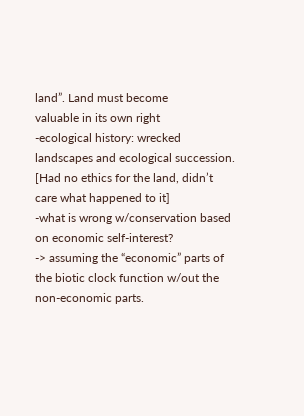land”. Land must become
valuable in its own right
-ecological history: wrecked landscapes and ecological succession. [Had no ethics for the land, didn’t
care what happened to it]
-what is wrong w/conservation based on economic self-interest?
-> assuming the “economic” parts of the biotic clock function w/out the non-economic parts.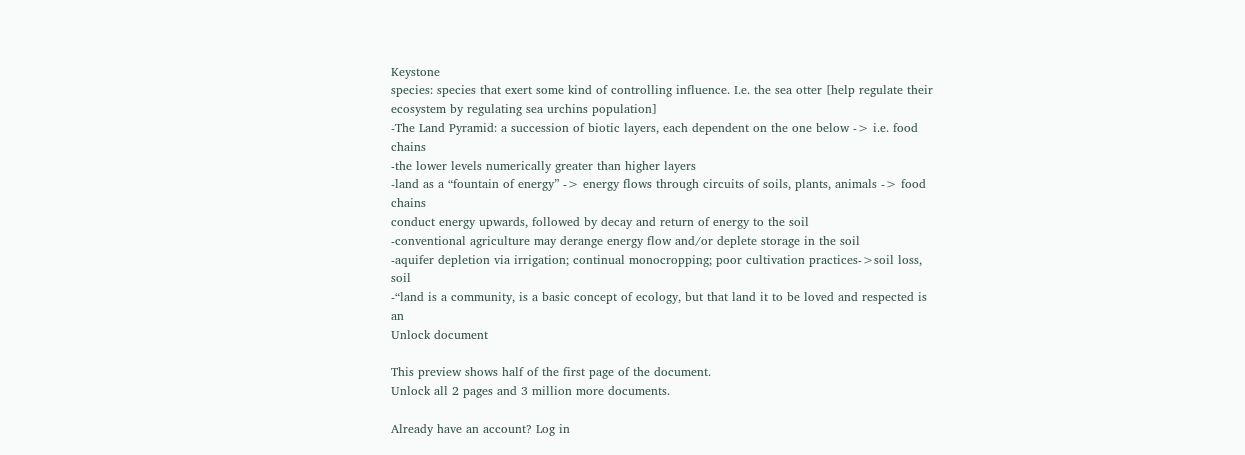Keystone
species: species that exert some kind of controlling influence. I.e. the sea otter [help regulate their
ecosystem by regulating sea urchins population]
-The Land Pyramid: a succession of biotic layers, each dependent on the one below -> i.e. food chains
-the lower levels numerically greater than higher layers
-land as a “fountain of energy” -> energy flows through circuits of soils, plants, animals -> food chains
conduct energy upwards, followed by decay and return of energy to the soil
-conventional agriculture may derange energy flow and/or deplete storage in the soil
-aquifer depletion via irrigation; continual monocropping; poor cultivation practices->soil loss, soil
-“land is a community, is a basic concept of ecology, but that land it to be loved and respected is an
Unlock document

This preview shows half of the first page of the document.
Unlock all 2 pages and 3 million more documents.

Already have an account? Log in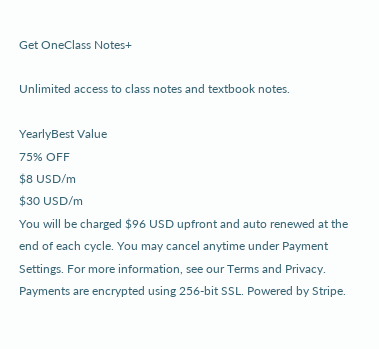Get OneClass Notes+

Unlimited access to class notes and textbook notes.

YearlyBest Value
75% OFF
$8 USD/m
$30 USD/m
You will be charged $96 USD upfront and auto renewed at the end of each cycle. You may cancel anytime under Payment Settings. For more information, see our Terms and Privacy.
Payments are encrypted using 256-bit SSL. Powered by Stripe.